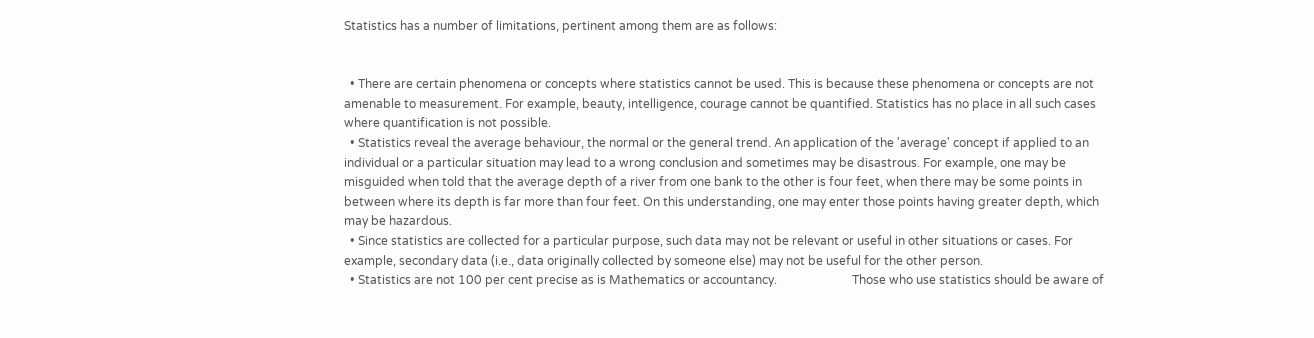Statistics has a number of limitations, pertinent among them are as follows:


  • There are certain phenomena or concepts where statistics cannot be used. This is because these phenomena or concepts are not amenable to measurement. For example, beauty, intelligence, courage cannot be quantified. Statistics has no place in all such cases where quantification is not possible.
  • Statistics reveal the average behaviour, the normal or the general trend. An application of the 'average' concept if applied to an individual or a particular situation may lead to a wrong conclusion and sometimes may be disastrous. For example, one may be misguided when told that the average depth of a river from one bank to the other is four feet, when there may be some points in between where its depth is far more than four feet. On this understanding, one may enter those points having greater depth, which may be hazardous.
  • Since statistics are collected for a particular purpose, such data may not be relevant or useful in other situations or cases. For example, secondary data (i.e., data originally collected by someone else) may not be useful for the other person.
  • Statistics are not 100 per cent precise as is Mathematics or accountancy.                         Those who use statistics should be aware of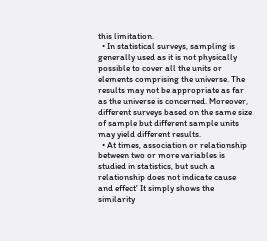this limitation.
  • In statistical surveys, sampling is generally used as it is not physically possible to cover all the units or elements comprising the universe. The results may not be appropriate as far as the universe is concerned. Moreover, different surveys based on the same size of sample but different sample units may yield different results.
  • At times, association or relationship between two or more variables is studied in statistics, but such a relationship does not indicate cause and effect' It simply shows the similarity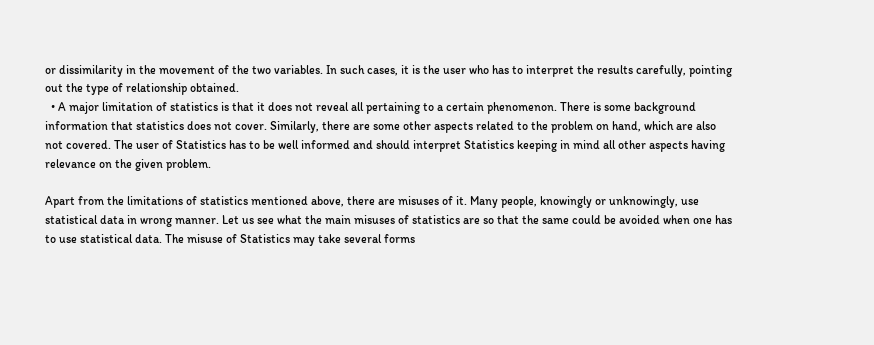or dissimilarity in the movement of the two variables. In such cases, it is the user who has to interpret the results carefully, pointing out the type of relationship obtained.
  • A major limitation of statistics is that it does not reveal all pertaining to a certain phenomenon. There is some background information that statistics does not cover. Similarly, there are some other aspects related to the problem on hand, which are also not covered. The user of Statistics has to be well informed and should interpret Statistics keeping in mind all other aspects having relevance on the given problem.

Apart from the limitations of statistics mentioned above, there are misuses of it. Many people, knowingly or unknowingly, use statistical data in wrong manner. Let us see what the main misuses of statistics are so that the same could be avoided when one has to use statistical data. The misuse of Statistics may take several forms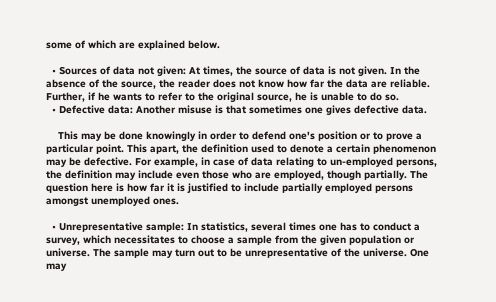some of which are explained below.

  • Sources of data not given: At times, the source of data is not given. In the absence of the source, the reader does not know how far the data are reliable. Further, if he wants to refer to the original source, he is unable to do so.
  • Defective data: Another misuse is that sometimes one gives defective data.

    This may be done knowingly in order to defend one's position or to prove a particular point. This apart, the definition used to denote a certain phenomenon may be defective. For example, in case of data relating to un-employed persons, the definition may include even those who are employed, though partially. The question here is how far it is justified to include partially employed persons amongst unemployed ones.

  • Unrepresentative sample: In statistics, several times one has to conduct a survey, which necessitates to choose a sample from the given population or universe. The sample may turn out to be unrepresentative of the universe. One may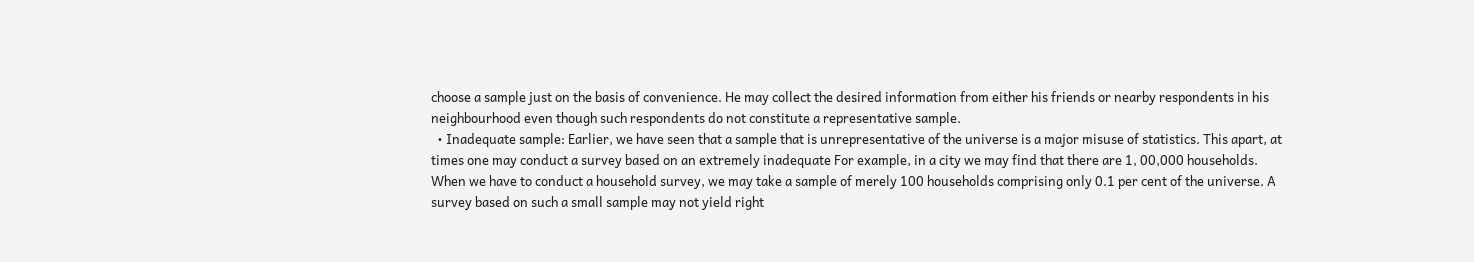choose a sample just on the basis of convenience. He may collect the desired information from either his friends or nearby respondents in his neighbourhood even though such respondents do not constitute a representative sample.
  • Inadequate sample: Earlier, we have seen that a sample that is unrepresentative of the universe is a major misuse of statistics. This apart, at times one may conduct a survey based on an extremely inadequate For example, in a city we may find that there are 1, 00,000 households. When we have to conduct a household survey, we may take a sample of merely 100 households comprising only 0.1 per cent of the universe. A survey based on such a small sample may not yield right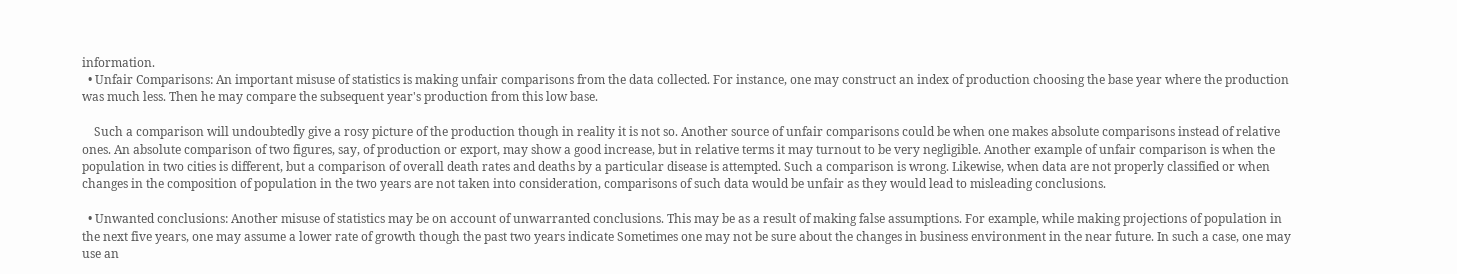information.
  • Unfair Comparisons: An important misuse of statistics is making unfair comparisons from the data collected. For instance, one may construct an index of production choosing the base year where the production was much less. Then he may compare the subsequent year's production from this low base.

    Such a comparison will undoubtedly give a rosy picture of the production though in reality it is not so. Another source of unfair comparisons could be when one makes absolute comparisons instead of relative ones. An absolute comparison of two figures, say, of production or export, may show a good increase, but in relative terms it may turnout to be very negligible. Another example of unfair comparison is when the population in two cities is different, but a comparison of overall death rates and deaths by a particular disease is attempted. Such a comparison is wrong. Likewise, when data are not properly classified or when changes in the composition of population in the two years are not taken into consideration, comparisons of such data would be unfair as they would lead to misleading conclusions.

  • Unwanted conclusions: Another misuse of statistics may be on account of unwarranted conclusions. This may be as a result of making false assumptions. For example, while making projections of population in the next five years, one may assume a lower rate of growth though the past two years indicate Sometimes one may not be sure about the changes in business environment in the near future. In such a case, one may use an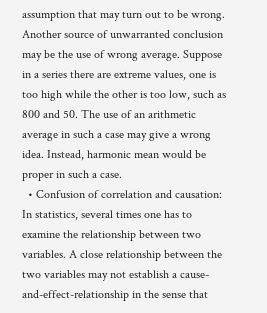assumption that may turn out to be wrong. Another source of unwarranted conclusion may be the use of wrong average. Suppose in a series there are extreme values, one is too high while the other is too low, such as 800 and 50. The use of an arithmetic average in such a case may give a wrong idea. Instead, harmonic mean would be proper in such a case.
  • Confusion of correlation and causation: In statistics, several times one has to examine the relationship between two variables. A close relationship between the two variables may not establish a cause-and-effect-relationship in the sense that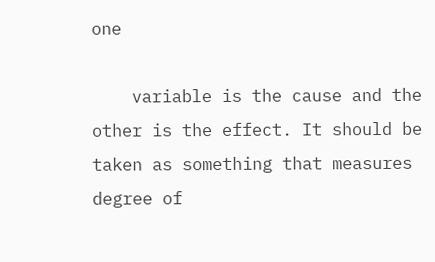one

    variable is the cause and the other is the effect. It should be taken as something that measures degree of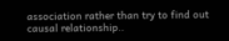association rather than try to find out causal relationship..